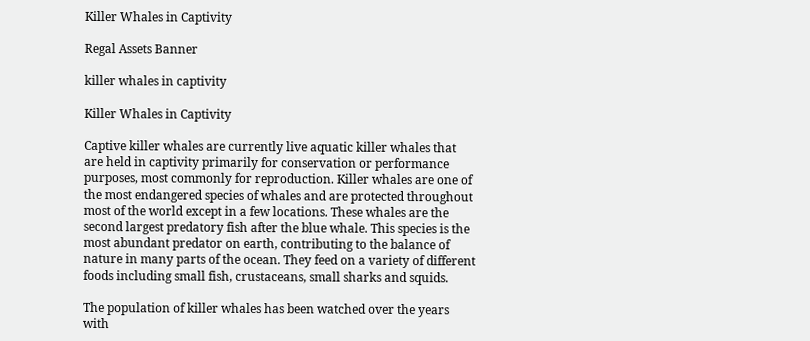Killer Whales in Captivity

Regal Assets Banner

killer whales in captivity

Killer Whales in Captivity

Captive killer whales are currently live aquatic killer whales that are held in captivity primarily for conservation or performance purposes, most commonly for reproduction. Killer whales are one of the most endangered species of whales and are protected throughout most of the world except in a few locations. These whales are the second largest predatory fish after the blue whale. This species is the most abundant predator on earth, contributing to the balance of nature in many parts of the ocean. They feed on a variety of different foods including small fish, crustaceans, small sharks and squids.

The population of killer whales has been watched over the years with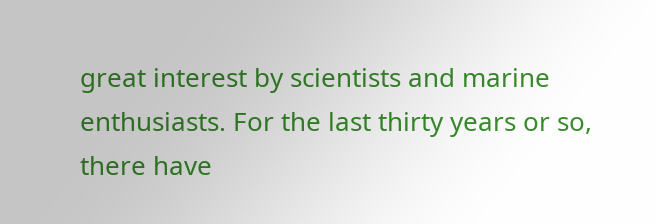great interest by scientists and marine enthusiasts. For the last thirty years or so, there have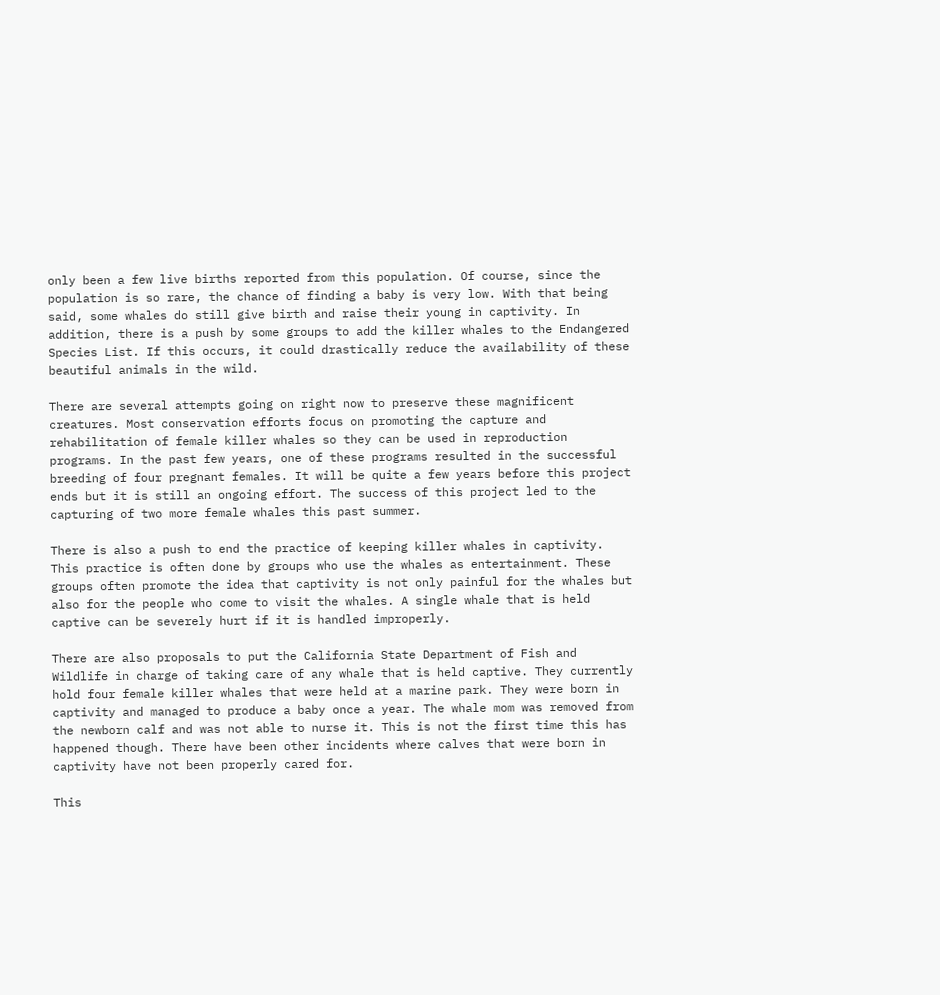only been a few live births reported from this population. Of course, since the population is so rare, the chance of finding a baby is very low. With that being said, some whales do still give birth and raise their young in captivity. In addition, there is a push by some groups to add the killer whales to the Endangered Species List. If this occurs, it could drastically reduce the availability of these beautiful animals in the wild.

There are several attempts going on right now to preserve these magnificent creatures. Most conservation efforts focus on promoting the capture and rehabilitation of female killer whales so they can be used in reproduction programs. In the past few years, one of these programs resulted in the successful breeding of four pregnant females. It will be quite a few years before this project ends but it is still an ongoing effort. The success of this project led to the capturing of two more female whales this past summer.

There is also a push to end the practice of keeping killer whales in captivity. This practice is often done by groups who use the whales as entertainment. These groups often promote the idea that captivity is not only painful for the whales but also for the people who come to visit the whales. A single whale that is held captive can be severely hurt if it is handled improperly.

There are also proposals to put the California State Department of Fish and Wildlife in charge of taking care of any whale that is held captive. They currently hold four female killer whales that were held at a marine park. They were born in captivity and managed to produce a baby once a year. The whale mom was removed from the newborn calf and was not able to nurse it. This is not the first time this has happened though. There have been other incidents where calves that were born in captivity have not been properly cared for.

This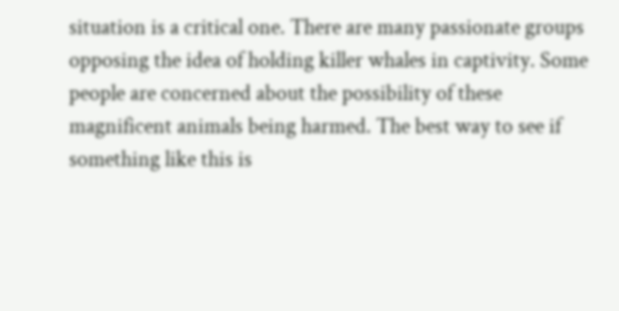situation is a critical one. There are many passionate groups opposing the idea of holding killer whales in captivity. Some people are concerned about the possibility of these magnificent animals being harmed. The best way to see if something like this is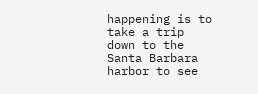happening is to take a trip down to the Santa Barbara harbor to see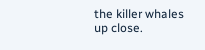the killer whales up close.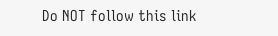Do NOT follow this link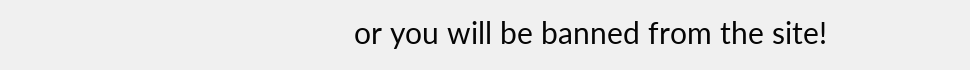or you will be banned from the site!